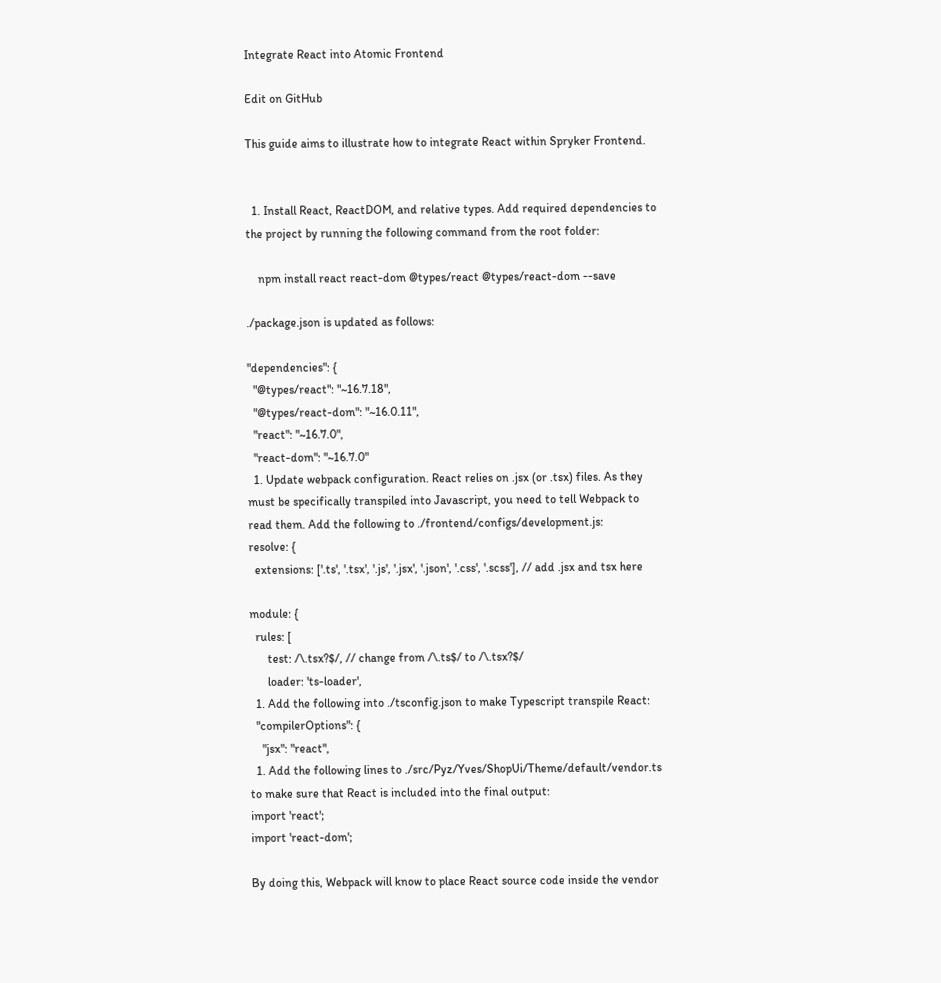Integrate React into Atomic Frontend

Edit on GitHub

This guide aims to illustrate how to integrate React within Spryker Frontend.


  1. Install React, ReactDOM, and relative types. Add required dependencies to the project by running the following command from the root folder:

    npm install react react-dom @types/react @types/react-dom --save

./package.json is updated as follows:

"dependencies": {
  "@types/react": "~16.7.18",
  "@types/react-dom": "~16.0.11",
  "react": "~16.7.0",
  "react-dom": "~16.7.0"
  1. Update webpack configuration. React relies on .jsx (or .tsx) files. As they must be specifically transpiled into Javascript, you need to tell Webpack to read them. Add the following to ./frontend/configs/development.js:
resolve: {
  extensions: ['.ts', '.tsx', '.js', '.jsx', '.json', '.css', '.scss'], // add .jsx and tsx here

module: {
  rules: [
      test: /\.tsx?$/, // change from /\.ts$/ to /\.tsx?$/
      loader: 'ts-loader',
  1. Add the following into ./tsconfig.json to make Typescript transpile React:
  "compilerOptions": {
    "jsx": "react",
  1. Add the following lines to ./src/Pyz/Yves/ShopUi/Theme/default/vendor.ts to make sure that React is included into the final output:
import 'react';
import 'react-dom';

By doing this, Webpack will know to place React source code inside the vendor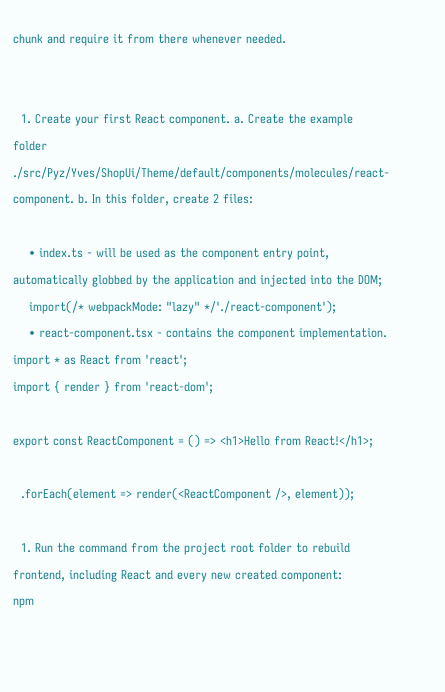chunk and require it from there whenever needed.


  1. Create your first React component. a. Create the example folder ./src/Pyz/Yves/ShopUi/Theme/default/components/molecules/react-component. b. In this folder, create 2 files:

    • index.ts - will be used as the component entry point, automatically globbed by the application and injected into the DOM;
    import(/* webpackMode: "lazy" */'./react-component');
    • react-component.tsx - contains the component implementation.
import * as React from 'react';
import { render } from 'react-dom';

export const ReactComponent = () => <h1>Hello from React!</h1>;

  .forEach(element => render(<ReactComponent />, element));

  1. Run the command from the project root folder to rebuild frontend, including React and every new created component:
npm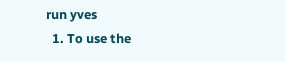run yves
  1. To use the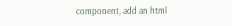component, add an html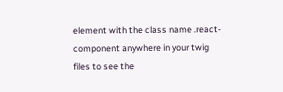element with the class name .react-component anywhere in your twig files to see the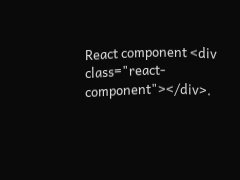React component <div class="react-component"></div>.